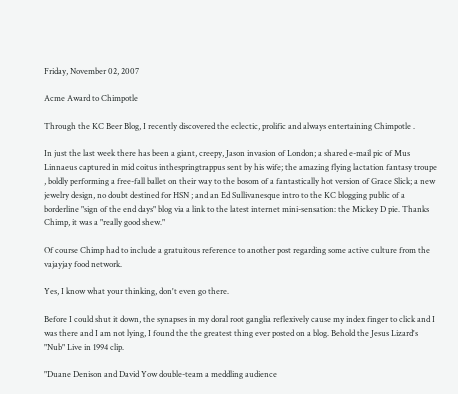Friday, November 02, 2007

Acme Award to Chimpotle

Through the KC Beer Blog, I recently discovered the eclectic, prolific and always entertaining Chimpotle .

In just the last week there has been a giant, creepy, Jason invasion of London; a shared e-mail pic of Mus Linnaeus captured in mid coitus inthespringtrappus sent by his wife; the amazing flying lactation fantasy troupe , boldly performing a free-fall ballet on their way to the bosom of a fantastically hot version of Grace Slick; a new jewelry design, no doubt destined for HSN ; and an Ed Sullivanesque intro to the KC blogging public of a borderline "sign of the end days" blog via a link to the latest internet mini-sensation: the Mickey D pie. Thanks Chimp, it was a "really good shew."

Of course Chimp had to include a gratuitous reference to another post regarding some active culture from the vajayjay food network.

Yes, I know what your thinking, don't even go there.

Before I could shut it down, the synapses in my doral root ganglia reflexively cause my index finger to click and I was there and I am not lying, I found the the greatest thing ever posted on a blog. Behold the Jesus Lizard's "Nub" Live in 1994 clip.

"Duane Denison and David Yow double-team a meddling audience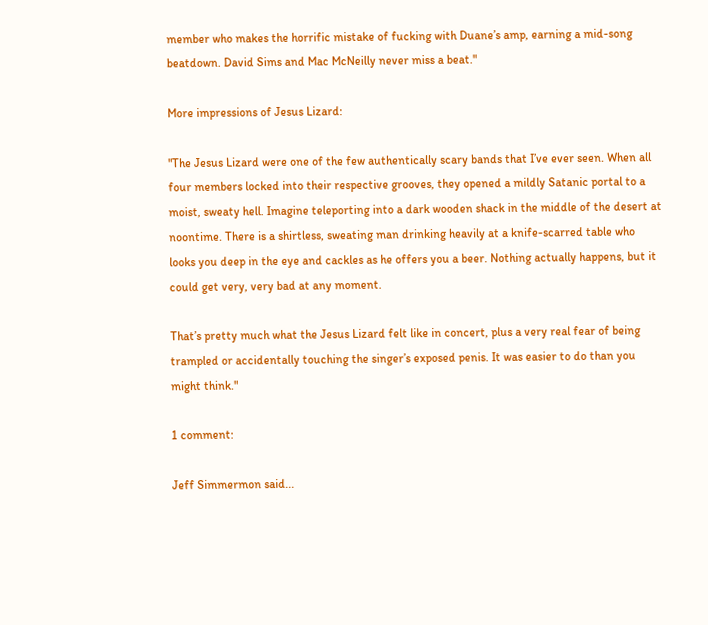member who makes the horrific mistake of fucking with Duane’s amp, earning a mid-song beatdown. David Sims and Mac McNeilly never miss a beat."

More impressions of Jesus Lizard:

"The Jesus Lizard were one of the few authentically scary bands that I’ve ever seen. When all four members locked into their respective grooves, they opened a mildly Satanic portal to a moist, sweaty hell. Imagine teleporting into a dark wooden shack in the middle of the desert at noontime. There is a shirtless, sweating man drinking heavily at a knife-scarred table who looks you deep in the eye and cackles as he offers you a beer. Nothing actually happens, but it could get very, very bad at any moment.

That’s pretty much what the Jesus Lizard felt like in concert, plus a very real fear of being trampled or accidentally touching the singer’s exposed penis. It was easier to do than you might think."

1 comment:

Jeff Simmermon said...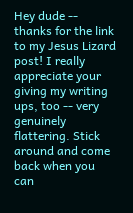Hey dude -- thanks for the link to my Jesus Lizard post! I really appreciate your giving my writing ups, too -- very genuinely flattering. Stick around and come back when you can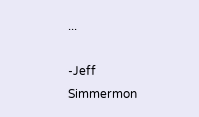...

-Jeff Simmermon